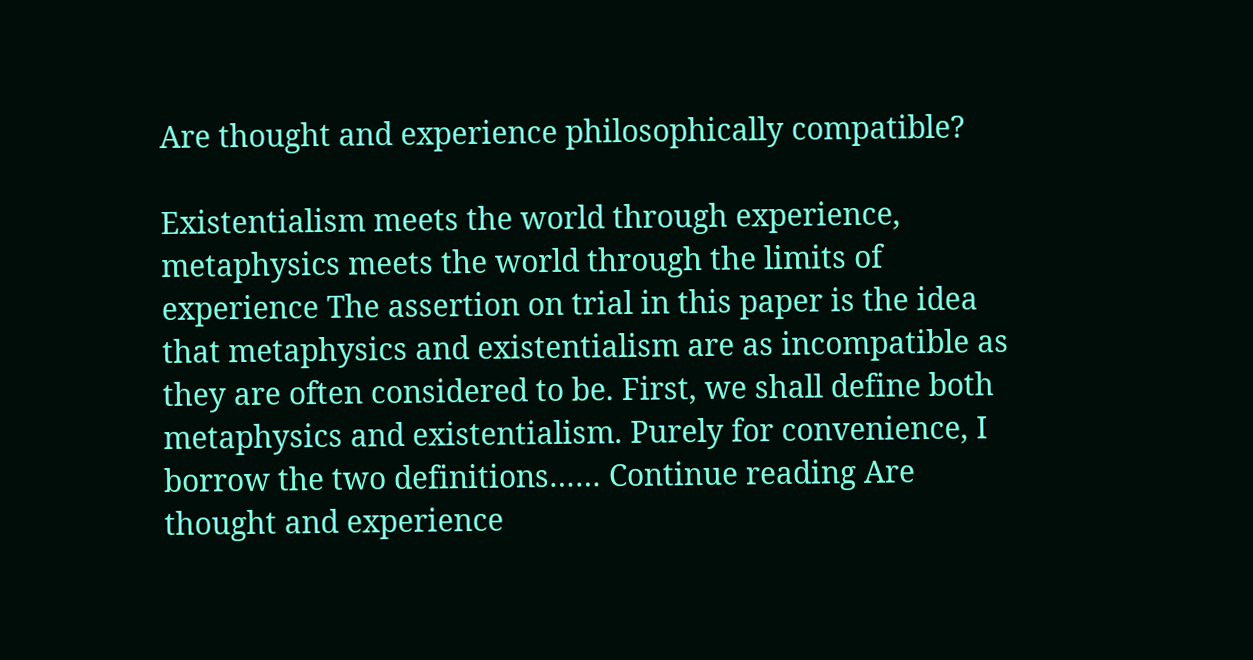Are thought and experience philosophically compatible?

Existentialism meets the world through experience, metaphysics meets the world through the limits of experience The assertion on trial in this paper is the idea that metaphysics and existentialism are as incompatible as they are often considered to be. First, we shall define both metaphysics and existentialism. Purely for convenience, I borrow the two definitions…… Continue reading Are thought and experience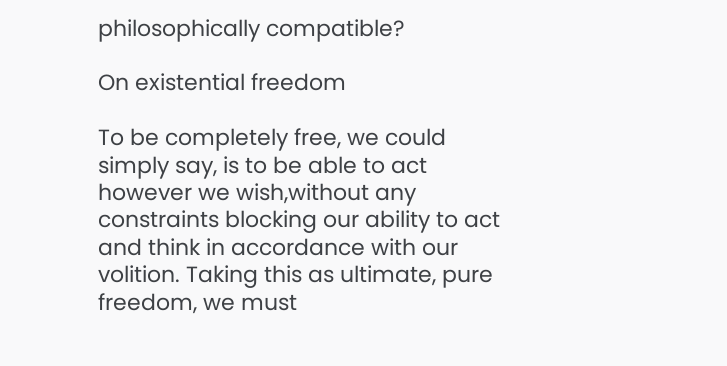philosophically compatible?

On existential freedom

To be completely free, we could simply say, is to be able to act however we wish,without any constraints blocking our ability to act and think in accordance with our volition. Taking this as ultimate, pure freedom, we must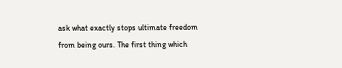ask what exactly stops ultimate freedom from being ours. The first thing which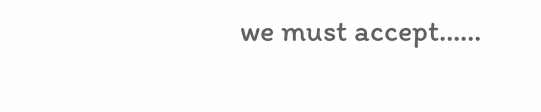we must accept……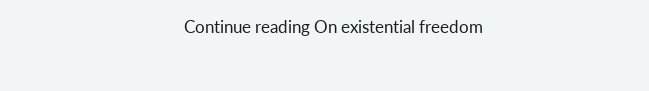Continue reading On existential freedom